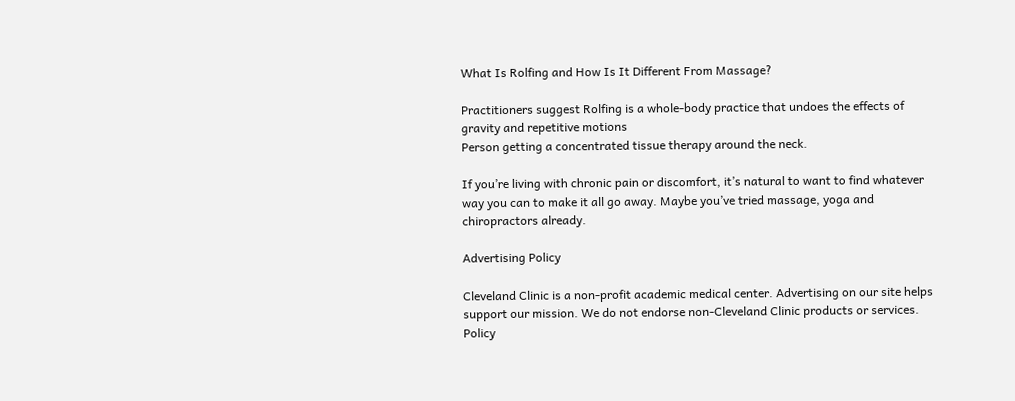What Is Rolfing and How Is It Different From Massage?

Practitioners suggest Rolfing is a whole-body practice that undoes the effects of gravity and repetitive motions
Person getting a concentrated tissue therapy around the neck.

If you’re living with chronic pain or discomfort, it’s natural to want to find whatever way you can to make it all go away. Maybe you’ve tried massage, yoga and chiropractors already.

Advertising Policy

Cleveland Clinic is a non-profit academic medical center. Advertising on our site helps support our mission. We do not endorse non-Cleveland Clinic products or services. Policy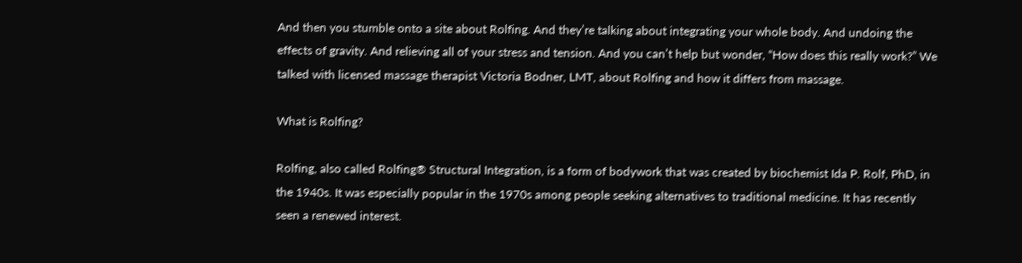And then you stumble onto a site about Rolfing. And they’re talking about integrating your whole body. And undoing the effects of gravity. And relieving all of your stress and tension. And you can’t help but wonder, “How does this really work?” We talked with licensed massage therapist Victoria Bodner, LMT, about Rolfing and how it differs from massage.

What is Rolfing?

Rolfing, also called Rolfing® Structural Integration, is a form of bodywork that was created by biochemist Ida P. Rolf, PhD, in the 1940s. It was especially popular in the 1970s among people seeking alternatives to traditional medicine. It has recently seen a renewed interest.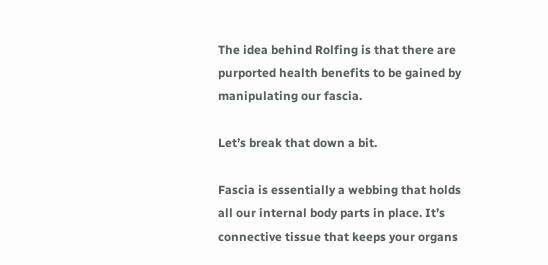The idea behind Rolfing is that there are purported health benefits to be gained by manipulating our fascia.

Let’s break that down a bit.

Fascia is essentially a webbing that holds all our internal body parts in place. It’s connective tissue that keeps your organs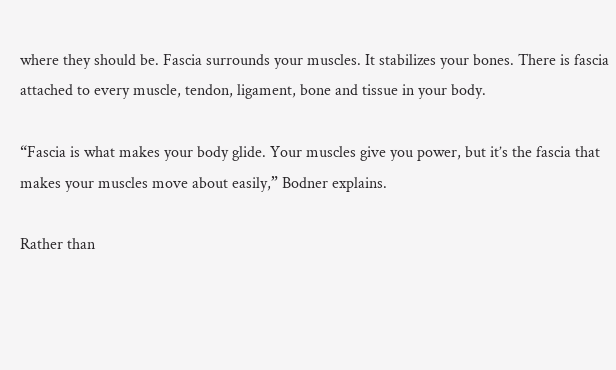where they should be. Fascia surrounds your muscles. It stabilizes your bones. There is fascia attached to every muscle, tendon, ligament, bone and tissue in your body.

“Fascia is what makes your body glide. Your muscles give you power, but it’s the fascia that makes your muscles move about easily,” Bodner explains.

Rather than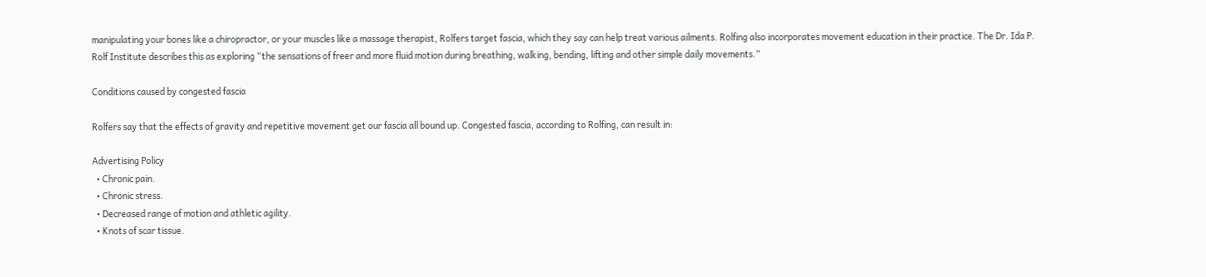manipulating your bones like a chiropractor, or your muscles like a massage therapist, Rolfers target fascia, which they say can help treat various ailments. Rolfing also incorporates movement education in their practice. The Dr. Ida P. Rolf Institute describes this as exploring “the sensations of freer and more fluid motion during breathing, walking, bending, lifting and other simple daily movements.”

Conditions caused by congested fascia

Rolfers say that the effects of gravity and repetitive movement get our fascia all bound up. Congested fascia, according to Rolfing, can result in:

Advertising Policy
  • Chronic pain.
  • Chronic stress.
  • Decreased range of motion and athletic agility.
  • Knots of scar tissue.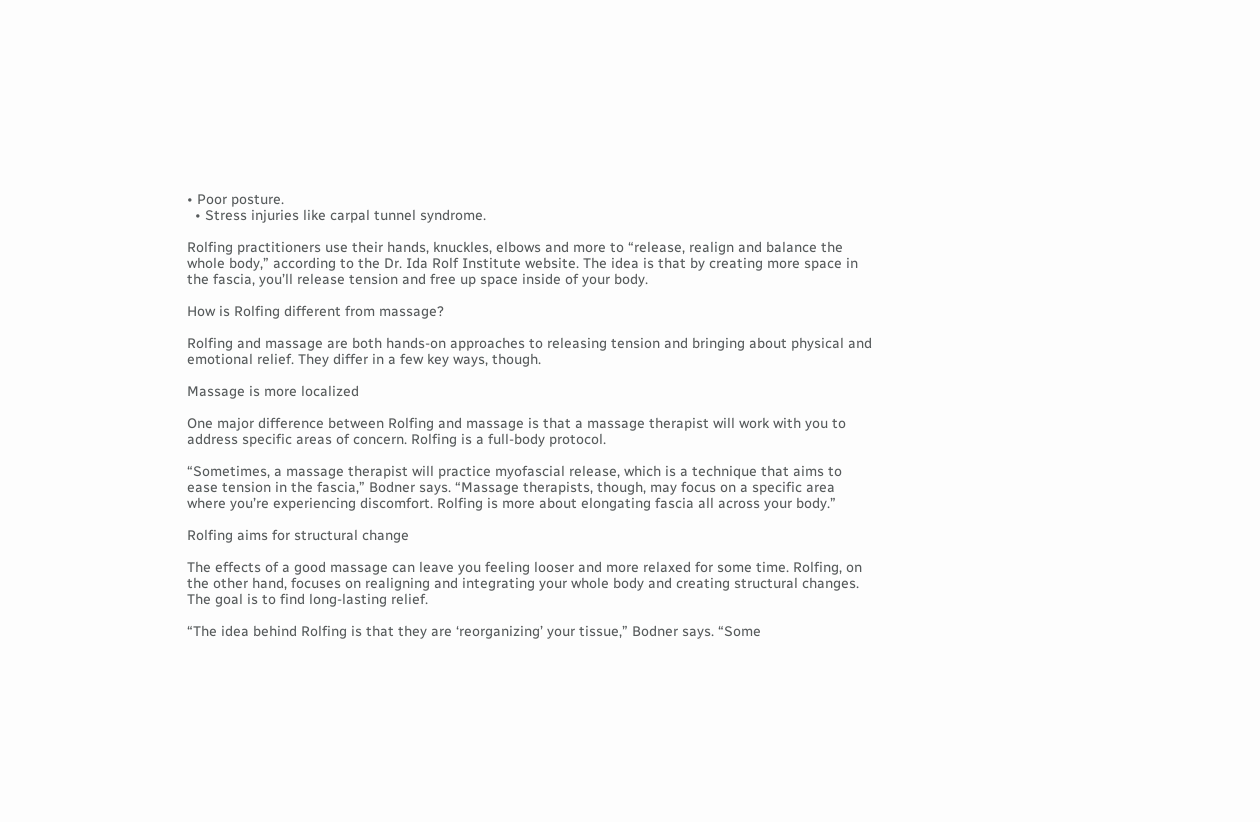• Poor posture.
  • Stress injuries like carpal tunnel syndrome.

Rolfing practitioners use their hands, knuckles, elbows and more to “release, realign and balance the whole body,” according to the Dr. Ida Rolf Institute website. The idea is that by creating more space in the fascia, you’ll release tension and free up space inside of your body.

How is Rolfing different from massage?

Rolfing and massage are both hands-on approaches to releasing tension and bringing about physical and emotional relief. They differ in a few key ways, though.

Massage is more localized

One major difference between Rolfing and massage is that a massage therapist will work with you to address specific areas of concern. Rolfing is a full-body protocol.

“Sometimes, a massage therapist will practice myofascial release, which is a technique that aims to ease tension in the fascia,” Bodner says. “Massage therapists, though, may focus on a specific area where you’re experiencing discomfort. Rolfing is more about elongating fascia all across your body.”

Rolfing aims for structural change

The effects of a good massage can leave you feeling looser and more relaxed for some time. Rolfing, on the other hand, focuses on realigning and integrating your whole body and creating structural changes. The goal is to find long-lasting relief.

“The idea behind Rolfing is that they are ‘reorganizing’ your tissue,” Bodner says. “Some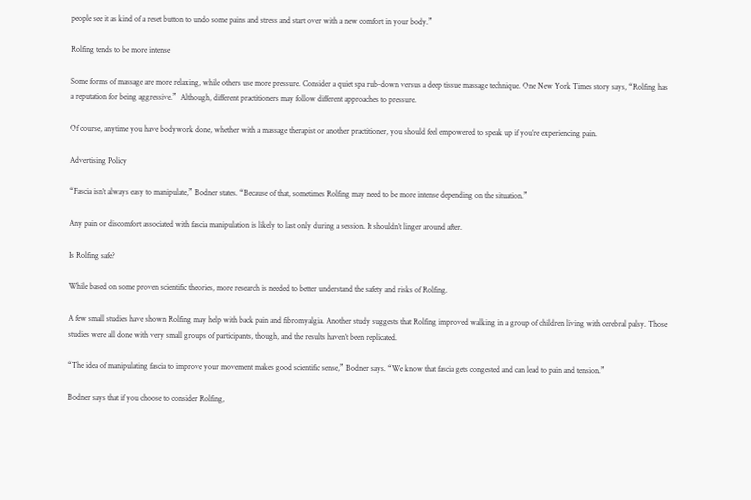people see it as kind of a reset button to undo some pains and stress and start over with a new comfort in your body.”

Rolfing tends to be more intense

Some forms of massage are more relaxing, while others use more pressure. Consider a quiet spa rub-down versus a deep tissue massage technique. One New York Times story says, “Rolfing has a reputation for being aggressive.”  Although, different practitioners may follow different approaches to pressure.

Of course, anytime you have bodywork done, whether with a massage therapist or another practitioner, you should feel empowered to speak up if you’re experiencing pain.

Advertising Policy

“Fascia isn’t always easy to manipulate,” Bodner states. “Because of that, sometimes Rolfing may need to be more intense depending on the situation.”

Any pain or discomfort associated with fascia manipulation is likely to last only during a session. It shouldn’t linger around after.

Is Rolfing safe?

While based on some proven scientific theories, more research is needed to better understand the safety and risks of Rolfing.

A few small studies have shown Rolfing may help with back pain and fibromyalgia. Another study suggests that Rolfing improved walking in a group of children living with cerebral palsy. Those studies were all done with very small groups of participants, though, and the results haven’t been replicated.

“The idea of manipulating fascia to improve your movement makes good scientific sense,” Bodner says. “We know that fascia gets congested and can lead to pain and tension.”

Bodner says that if you choose to consider Rolfing,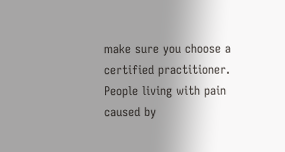make sure you choose a certified practitioner. People living with pain caused by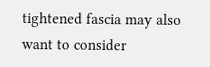tightened fascia may also want to consider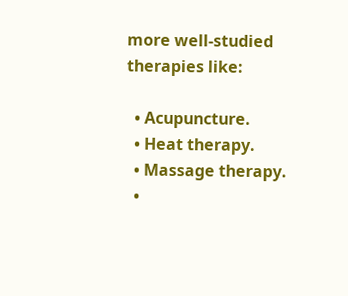more well-studied therapies like:

  • Acupuncture.
  • Heat therapy.
  • Massage therapy.
  •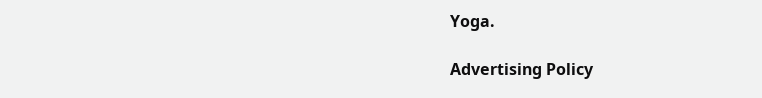Yoga.

Advertising Policy